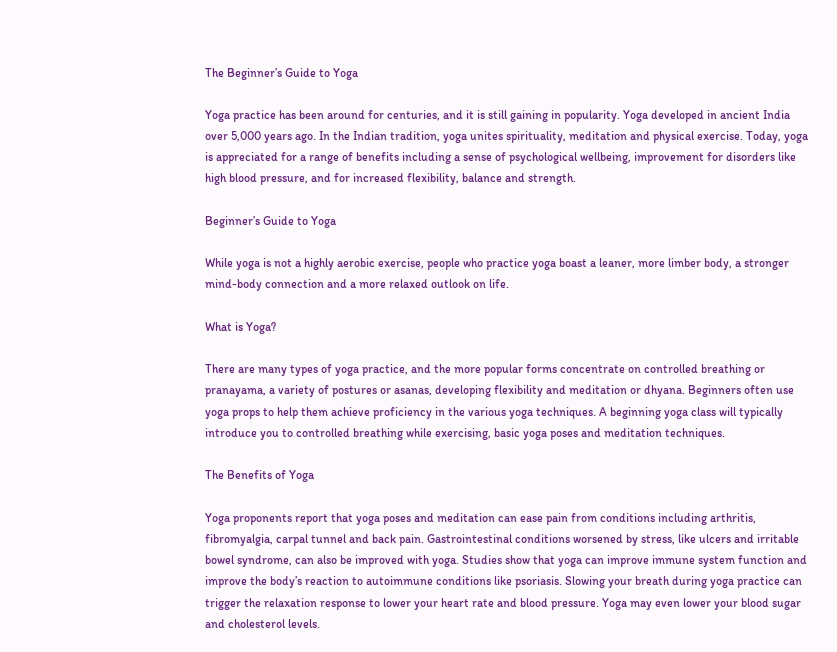The Beginner’s Guide to Yoga

Yoga practice has been around for centuries, and it is still gaining in popularity. Yoga developed in ancient India over 5,000 years ago. In the Indian tradition, yoga unites spirituality, meditation and physical exercise. Today, yoga is appreciated for a range of benefits including a sense of psychological wellbeing, improvement for disorders like high blood pressure, and for increased flexibility, balance and strength.

Beginner’s Guide to Yoga

While yoga is not a highly aerobic exercise, people who practice yoga boast a leaner, more limber body, a stronger mind-body connection and a more relaxed outlook on life.

What is Yoga?

There are many types of yoga practice, and the more popular forms concentrate on controlled breathing or pranayama, a variety of postures or asanas, developing flexibility and meditation or dhyana. Beginners often use yoga props to help them achieve proficiency in the various yoga techniques. A beginning yoga class will typically introduce you to controlled breathing while exercising, basic yoga poses and meditation techniques.

The Benefits of Yoga

Yoga proponents report that yoga poses and meditation can ease pain from conditions including arthritis, fibromyalgia, carpal tunnel and back pain. Gastrointestinal conditions worsened by stress, like ulcers and irritable bowel syndrome, can also be improved with yoga. Studies show that yoga can improve immune system function and improve the body’s reaction to autoimmune conditions like psoriasis. Slowing your breath during yoga practice can trigger the relaxation response to lower your heart rate and blood pressure. Yoga may even lower your blood sugar and cholesterol levels.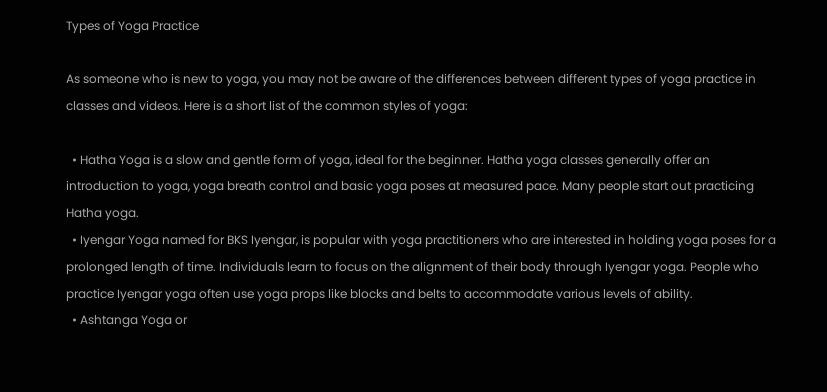Types of Yoga Practice

As someone who is new to yoga, you may not be aware of the differences between different types of yoga practice in classes and videos. Here is a short list of the common styles of yoga:

  • Hatha Yoga is a slow and gentle form of yoga, ideal for the beginner. Hatha yoga classes generally offer an introduction to yoga, yoga breath control and basic yoga poses at measured pace. Many people start out practicing Hatha yoga.
  • Iyengar Yoga named for BKS Iyengar, is popular with yoga practitioners who are interested in holding yoga poses for a prolonged length of time. Individuals learn to focus on the alignment of their body through Iyengar yoga. People who practice Iyengar yoga often use yoga props like blocks and belts to accommodate various levels of ability.
  • Ashtanga Yoga or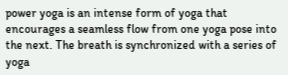power yoga is an intense form of yoga that encourages a seamless flow from one yoga pose into the next. The breath is synchronized with a series of yoga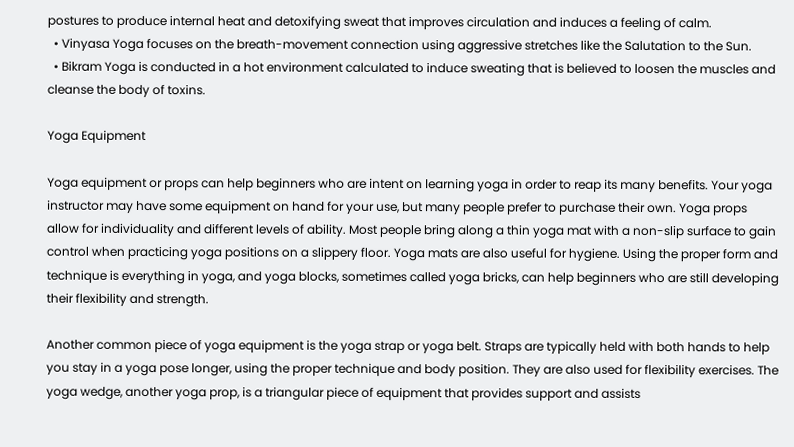postures to produce internal heat and detoxifying sweat that improves circulation and induces a feeling of calm.
  • Vinyasa Yoga focuses on the breath-movement connection using aggressive stretches like the Salutation to the Sun.
  • Bikram Yoga is conducted in a hot environment calculated to induce sweating that is believed to loosen the muscles and cleanse the body of toxins.

Yoga Equipment

Yoga equipment or props can help beginners who are intent on learning yoga in order to reap its many benefits. Your yoga instructor may have some equipment on hand for your use, but many people prefer to purchase their own. Yoga props allow for individuality and different levels of ability. Most people bring along a thin yoga mat with a non-slip surface to gain control when practicing yoga positions on a slippery floor. Yoga mats are also useful for hygiene. Using the proper form and technique is everything in yoga, and yoga blocks, sometimes called yoga bricks, can help beginners who are still developing their flexibility and strength.

Another common piece of yoga equipment is the yoga strap or yoga belt. Straps are typically held with both hands to help you stay in a yoga pose longer, using the proper technique and body position. They are also used for flexibility exercises. The yoga wedge, another yoga prop, is a triangular piece of equipment that provides support and assists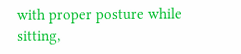with proper posture while sitting,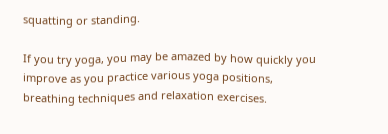squatting or standing.

If you try yoga, you may be amazed by how quickly you improve as you practice various yoga positions, breathing techniques and relaxation exercises.